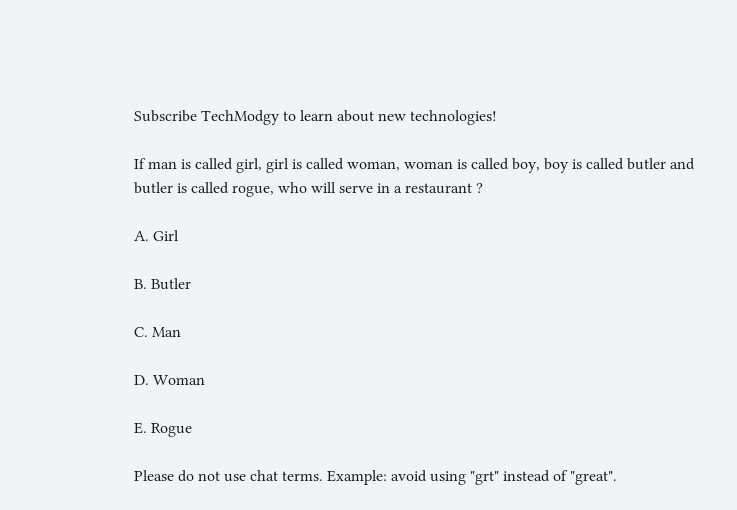Subscribe TechModgy to learn about new technologies!

If man is called girl, girl is called woman, woman is called boy, boy is called butler and butler is called rogue, who will serve in a restaurant ?

A. Girl

B. Butler

C. Man

D. Woman

E. Rogue

Please do not use chat terms. Example: avoid using "grt" instead of "great".